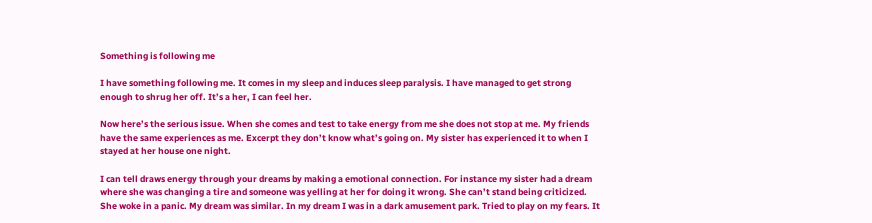Something is following me

I have something following me. It comes in my sleep and induces sleep paralysis. I have managed to get strong enough to shrug her off. It’s a her, I can feel her.

Now here’s the serious issue. When she comes and test to take energy from me she does not stop at me. My friends have the same experiences as me. Excerpt they don’t know what’s going on. My sister has experienced it to when I stayed at her house one night.

I can tell draws energy through your dreams by making a emotional connection. For instance my sister had a dream where she was changing a tire and someone was yelling at her for doing it wrong. She can’t stand being criticized. She woke in a panic. My dream was similar. In my dream I was in a dark amusement park. Tried to play on my fears. It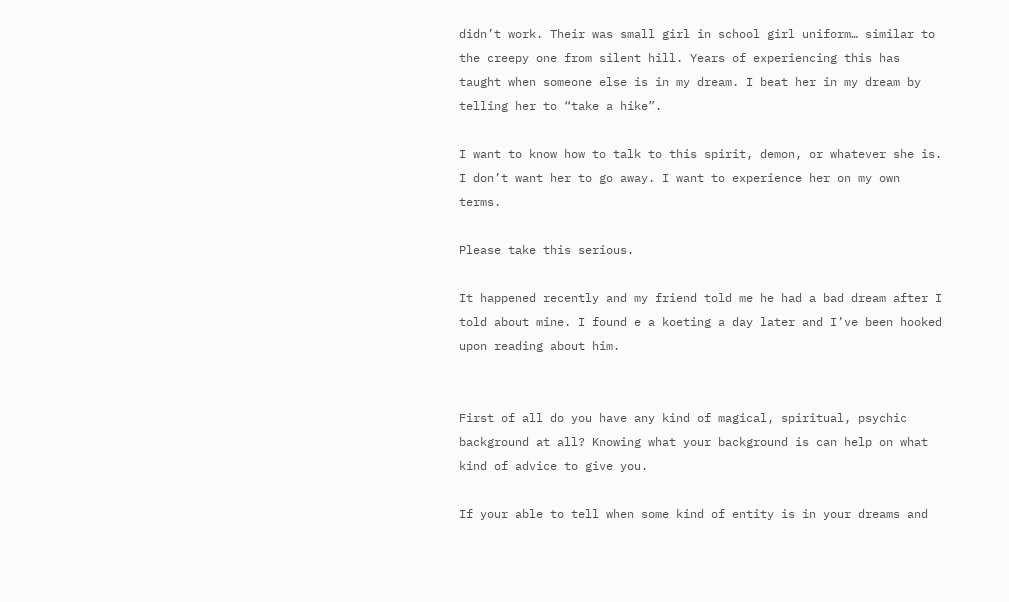didn’t work. Their was small girl in school girl uniform… similar to the creepy one from silent hill. Years of experiencing this has taught when someone else is in my dream. I beat her in my dream by telling her to “take a hike”.

I want to know how to talk to this spirit, demon, or whatever she is. I don’t want her to go away. I want to experience her on my own terms.

Please take this serious.

It happened recently and my friend told me he had a bad dream after I told about mine. I found e a koeting a day later and I’ve been hooked upon reading about him.


First of all do you have any kind of magical, spiritual, psychic background at all? Knowing what your background is can help on what kind of advice to give you.

If your able to tell when some kind of entity is in your dreams and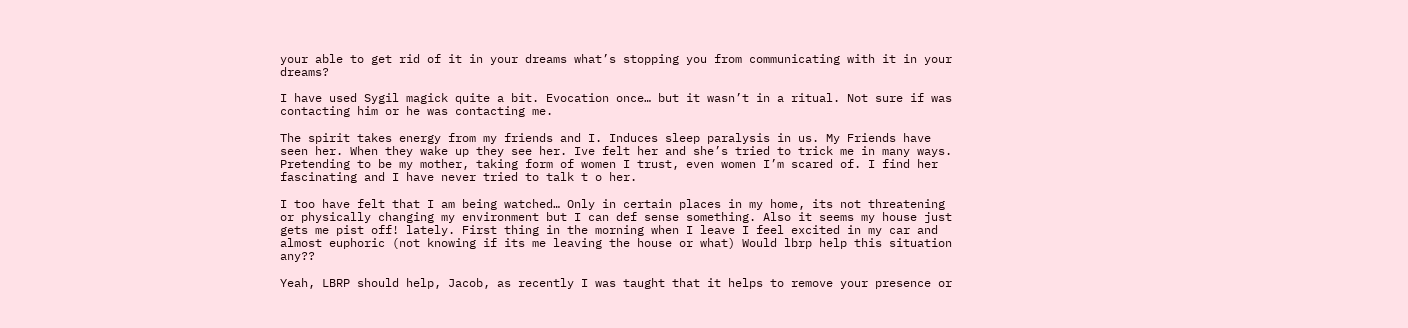your able to get rid of it in your dreams what’s stopping you from communicating with it in your dreams?

I have used Sygil magick quite a bit. Evocation once… but it wasn’t in a ritual. Not sure if was contacting him or he was contacting me.

The spirit takes energy from my friends and I. Induces sleep paralysis in us. My Friends have seen her. When they wake up they see her. Ive felt her and she’s tried to trick me in many ways. Pretending to be my mother, taking form of women I trust, even women I’m scared of. I find her fascinating and I have never tried to talk t o her.

I too have felt that I am being watched… Only in certain places in my home, its not threatening or physically changing my environment but I can def sense something. Also it seems my house just gets me pist off! lately. First thing in the morning when I leave I feel excited in my car and almost euphoric (not knowing if its me leaving the house or what) Would lbrp help this situation any??

Yeah, LBRP should help, Jacob, as recently I was taught that it helps to remove your presence or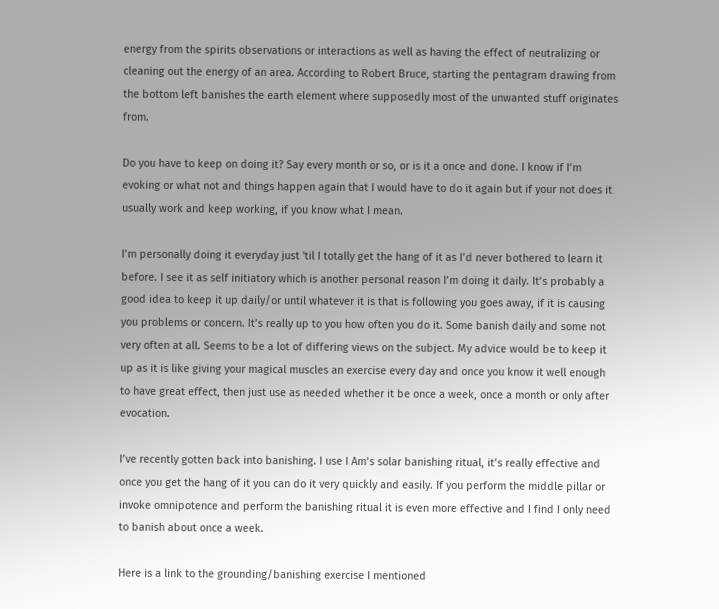energy from the spirits observations or interactions as well as having the effect of neutralizing or cleaning out the energy of an area. According to Robert Bruce, starting the pentagram drawing from the bottom left banishes the earth element where supposedly most of the unwanted stuff originates from.

Do you have to keep on doing it? Say every month or so, or is it a once and done. I know if I’m evoking or what not and things happen again that I would have to do it again but if your not does it usually work and keep working, if you know what I mean.

I’m personally doing it everyday just 'til I totally get the hang of it as I’d never bothered to learn it before. I see it as self initiatory which is another personal reason I’m doing it daily. It’s probably a good idea to keep it up daily/or until whatever it is that is following you goes away, if it is causing you problems or concern. It’s really up to you how often you do it. Some banish daily and some not very often at all. Seems to be a lot of differing views on the subject. My advice would be to keep it up as it is like giving your magical muscles an exercise every day and once you know it well enough to have great effect, then just use as needed whether it be once a week, once a month or only after evocation.

I’ve recently gotten back into banishing. I use I Am’s solar banishing ritual, it’s really effective and once you get the hang of it you can do it very quickly and easily. If you perform the middle pillar or invoke omnipotence and perform the banishing ritual it is even more effective and I find I only need to banish about once a week.

Here is a link to the grounding/banishing exercise I mentioned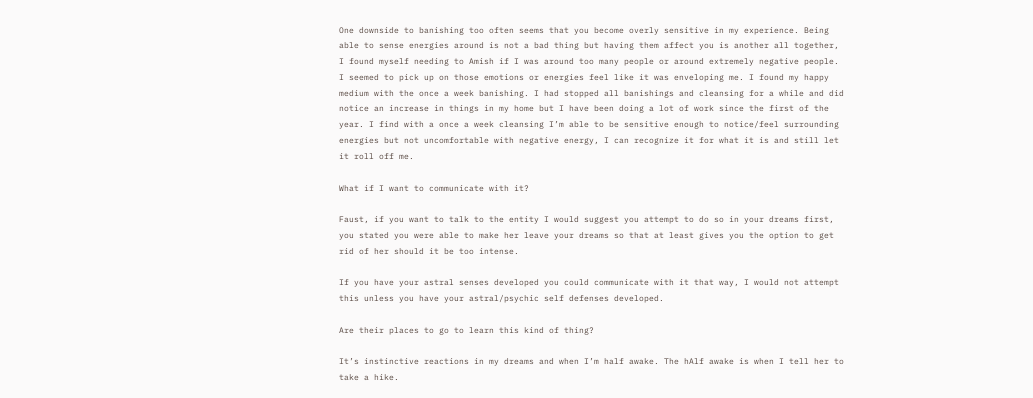One downside to banishing too often seems that you become overly sensitive in my experience. Being able to sense energies around is not a bad thing but having them affect you is another all together, I found myself needing to Amish if I was around too many people or around extremely negative people. I seemed to pick up on those emotions or energies feel like it was enveloping me. I found my happy medium with the once a week banishing. I had stopped all banishings and cleansing for a while and did notice an increase in things in my home but I have been doing a lot of work since the first of the year. I find with a once a week cleansing I’m able to be sensitive enough to notice/feel surrounding energies but not uncomfortable with negative energy, I can recognize it for what it is and still let it roll off me.

What if I want to communicate with it?

Faust, if you want to talk to the entity I would suggest you attempt to do so in your dreams first, you stated you were able to make her leave your dreams so that at least gives you the option to get rid of her should it be too intense.

If you have your astral senses developed you could communicate with it that way, I would not attempt this unless you have your astral/psychic self defenses developed.

Are their places to go to learn this kind of thing?

It’s instinctive reactions in my dreams and when I’m half awake. The hAlf awake is when I tell her to take a hike.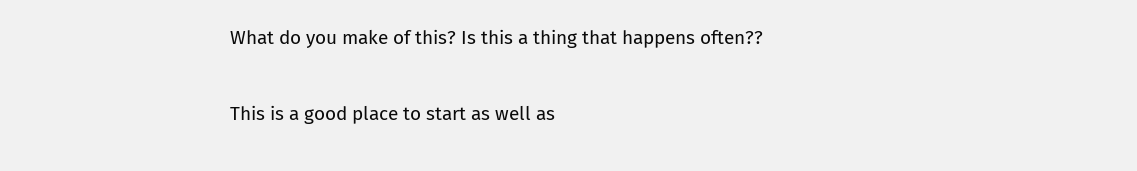What do you make of this? Is this a thing that happens often??

This is a good place to start as well as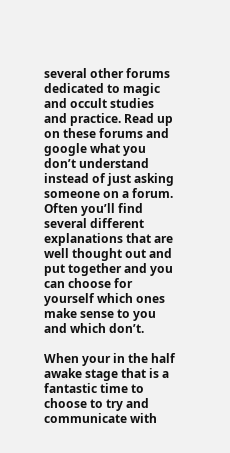several other forums dedicated to magic and occult studies and practice. Read up on these forums and google what you don’t understand instead of just asking someone on a forum. Often you’ll find several different explanations that are well thought out and put together and you can choose for yourself which ones make sense to you and which don’t.

When your in the half awake stage that is a fantastic time to choose to try and communicate with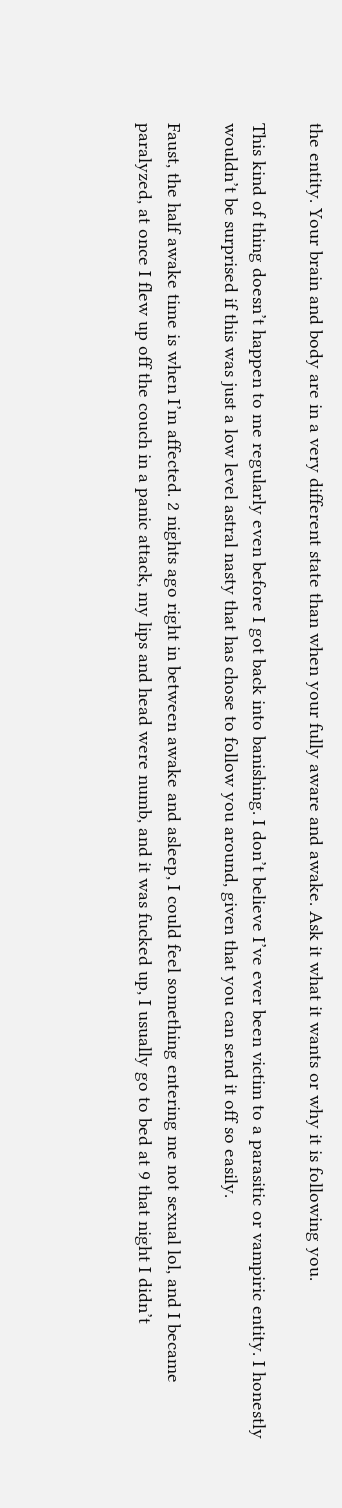the entity. Your brain and body are in a very different state than when your fully aware and awake. Ask it what it wants or why it is following you.

This kind of thing doesn’t happen to me regularly even before I got back into banishing. I don’t believe I’ve ever been victim to a parasitic or vampiric entity. I honestly wouldn’t be surprised if this was just a low level astral nasty that has chose to follow you around, given that you can send it off so easily.

Faust, the half awake time is when I’m affected. 2 nights ago right in between awake and asleep, I could feel something entering me not sexual lol, and I became paralyzed, at once I flew up off the couch in a panic attack, my lips and head were numb, and it was fucked up, I usually go to bed at 9 that night I didn’t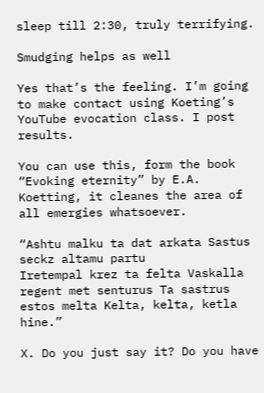sleep till 2:30, truly terrifying.

Smudging helps as well

Yes that’s the feeling. I’m going to make contact using Koeting’s YouTube evocation class. I post results.

You can use this, form the book “Evoking eternity” by E.A. Koetting, it cleanes the area of all emergies whatsoever.

“Ashtu malku ta dat arkata Sastus seckz altamu partu
Iretempal krez ta felta Vaskalla regent met senturus Ta sastrus estos melta Kelta, kelta, ketla hine.”

X. Do you just say it? Do you have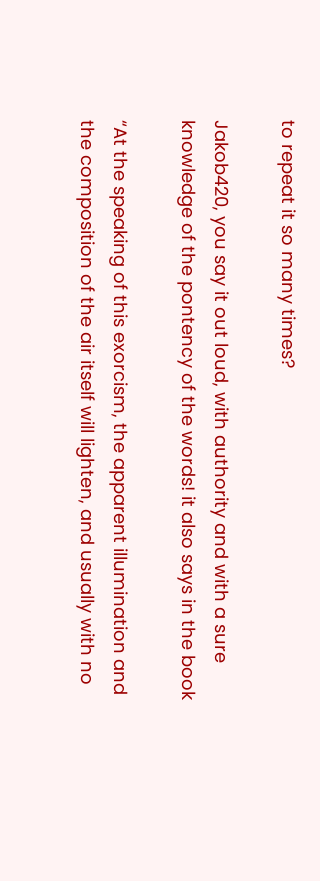to repeat it so many times?

Jakob420, you say it out loud, with authority and with a sure knowledge of the pontency of the words! it also says in the book

“At the speaking of this exorcism, the apparent illumination and
the composition of the air itself will lighten, and usually with no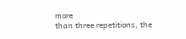more
than three repetitions, the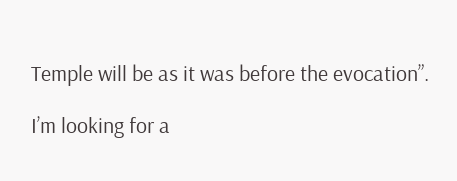Temple will be as it was before the evocation”.

I’m looking for a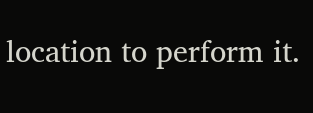location to perform it.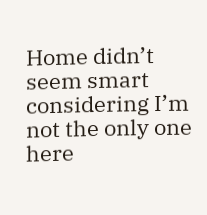Home didn’t seem smart considering I’m not the only one here